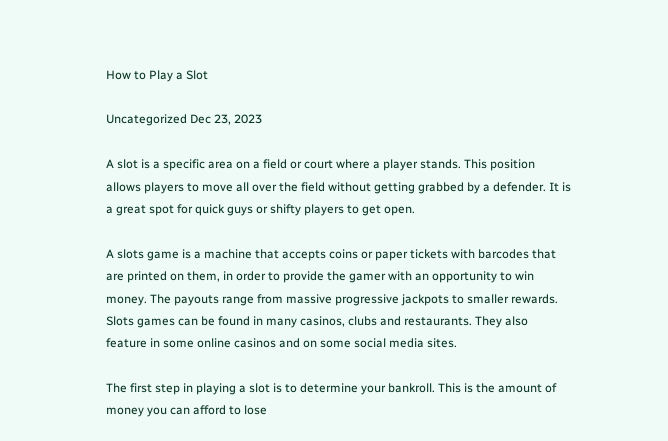How to Play a Slot

Uncategorized Dec 23, 2023

A slot is a specific area on a field or court where a player stands. This position allows players to move all over the field without getting grabbed by a defender. It is a great spot for quick guys or shifty players to get open.

A slots game is a machine that accepts coins or paper tickets with barcodes that are printed on them, in order to provide the gamer with an opportunity to win money. The payouts range from massive progressive jackpots to smaller rewards. Slots games can be found in many casinos, clubs and restaurants. They also feature in some online casinos and on some social media sites.

The first step in playing a slot is to determine your bankroll. This is the amount of money you can afford to lose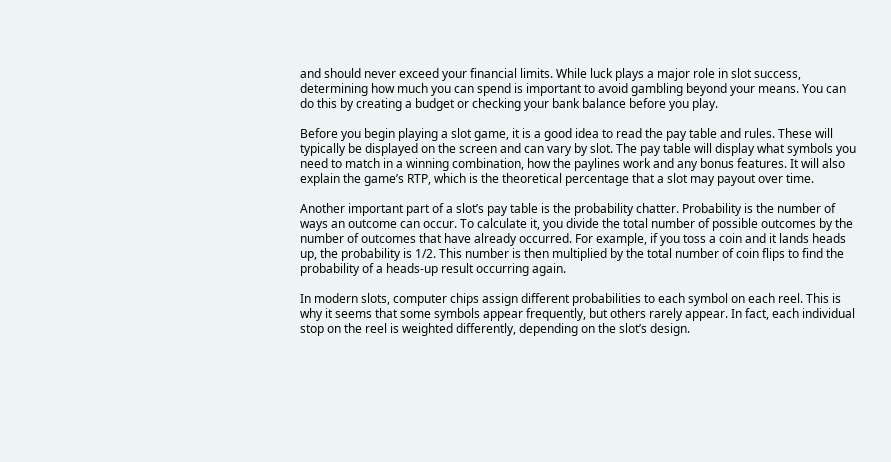and should never exceed your financial limits. While luck plays a major role in slot success, determining how much you can spend is important to avoid gambling beyond your means. You can do this by creating a budget or checking your bank balance before you play.

Before you begin playing a slot game, it is a good idea to read the pay table and rules. These will typically be displayed on the screen and can vary by slot. The pay table will display what symbols you need to match in a winning combination, how the paylines work and any bonus features. It will also explain the game’s RTP, which is the theoretical percentage that a slot may payout over time.

Another important part of a slot’s pay table is the probability chatter. Probability is the number of ways an outcome can occur. To calculate it, you divide the total number of possible outcomes by the number of outcomes that have already occurred. For example, if you toss a coin and it lands heads up, the probability is 1/2. This number is then multiplied by the total number of coin flips to find the probability of a heads-up result occurring again.

In modern slots, computer chips assign different probabilities to each symbol on each reel. This is why it seems that some symbols appear frequently, but others rarely appear. In fact, each individual stop on the reel is weighted differently, depending on the slot’s design.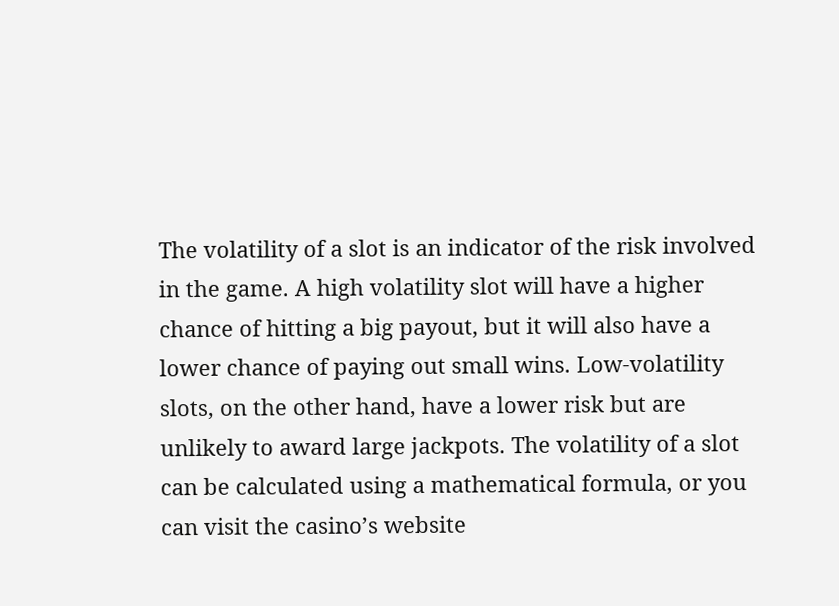The volatility of a slot is an indicator of the risk involved in the game. A high volatility slot will have a higher chance of hitting a big payout, but it will also have a lower chance of paying out small wins. Low-volatility slots, on the other hand, have a lower risk but are unlikely to award large jackpots. The volatility of a slot can be calculated using a mathematical formula, or you can visit the casino’s website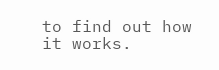to find out how it works.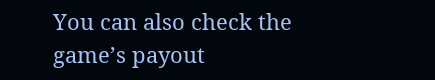You can also check the game’s payout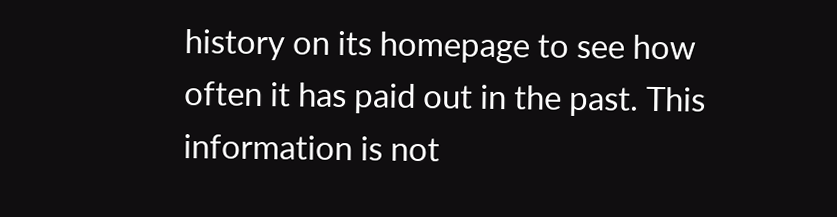history on its homepage to see how often it has paid out in the past. This information is not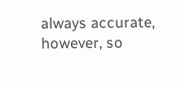always accurate, however, so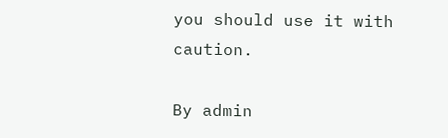you should use it with caution.

By admin